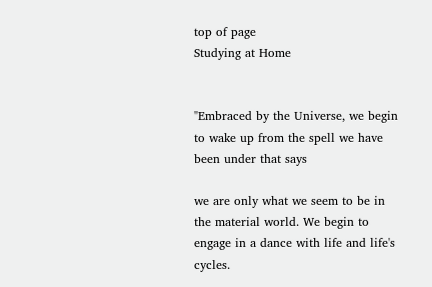top of page
Studying at Home


"Embraced by the Universe, we begin to wake up from the spell we have been under that says

we are only what we seem to be in the material world. We begin to engage in a dance with life and life's cycles.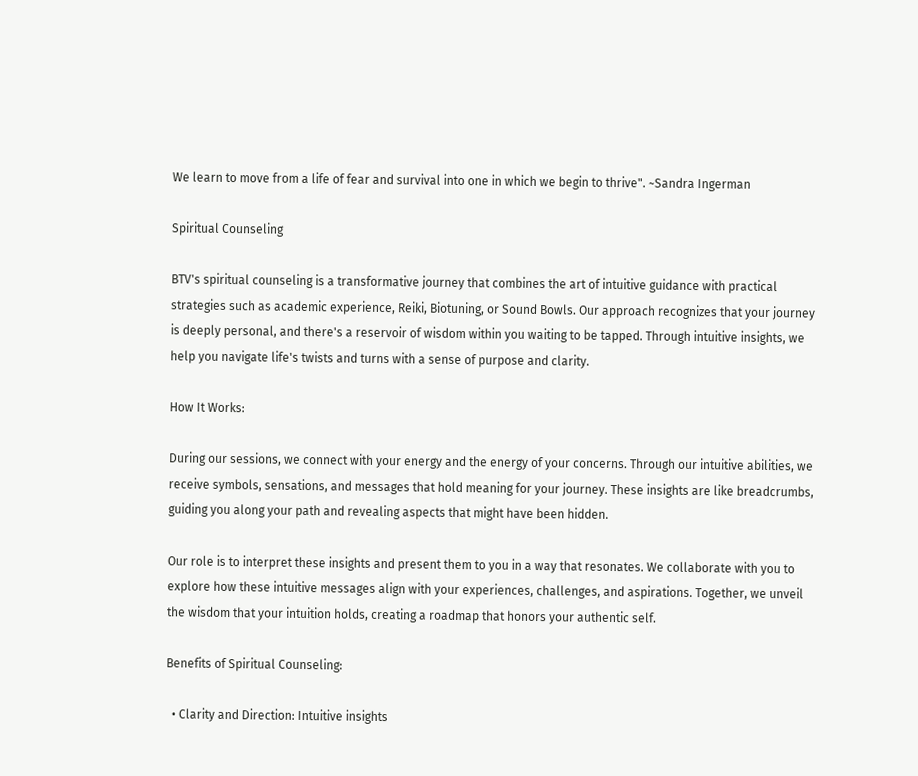We learn to move from a life of fear and survival into one in which we begin to thrive". ~Sandra Ingerman

Spiritual Counseling

BTV's spiritual counseling is a transformative journey that combines the art of intuitive guidance with practical strategies such as academic experience, Reiki, Biotuning, or Sound Bowls. Our approach recognizes that your journey is deeply personal, and there's a reservoir of wisdom within you waiting to be tapped. Through intuitive insights, we help you navigate life's twists and turns with a sense of purpose and clarity.

How It Works:

During our sessions, we connect with your energy and the energy of your concerns. Through our intuitive abilities, we receive symbols, sensations, and messages that hold meaning for your journey. These insights are like breadcrumbs, guiding you along your path and revealing aspects that might have been hidden.

Our role is to interpret these insights and present them to you in a way that resonates. We collaborate with you to explore how these intuitive messages align with your experiences, challenges, and aspirations. Together, we unveil the wisdom that your intuition holds, creating a roadmap that honors your authentic self.

Benefits of Spiritual Counseling:

  • Clarity and Direction: Intuitive insights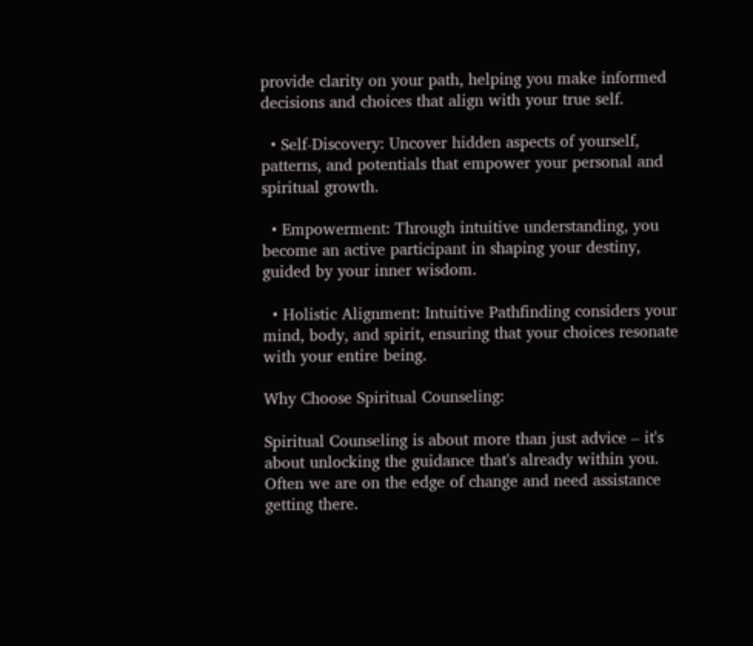provide clarity on your path, helping you make informed decisions and choices that align with your true self.

  • Self-Discovery: Uncover hidden aspects of yourself, patterns, and potentials that empower your personal and spiritual growth.

  • Empowerment: Through intuitive understanding, you become an active participant in shaping your destiny, guided by your inner wisdom.

  • Holistic Alignment: Intuitive Pathfinding considers your mind, body, and spirit, ensuring that your choices resonate with your entire being.

Why Choose Spiritual Counseling:

Spiritual Counseling is about more than just advice – it's about unlocking the guidance that's already within you. Often we are on the edge of change and need assistance getting there.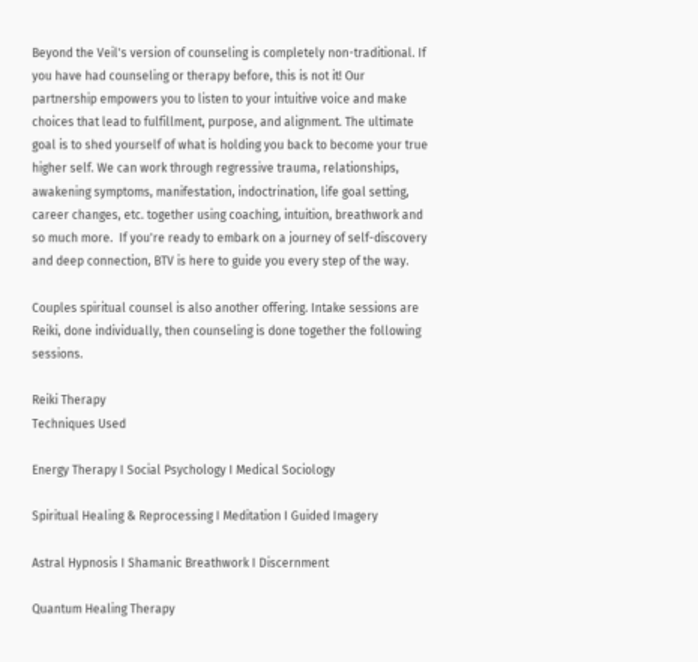Beyond the Veil's version of counseling is completely non-traditional. If you have had counseling or therapy before, this is not it! Our partnership empowers you to listen to your intuitive voice and make choices that lead to fulfillment, purpose, and alignment. The ultimate goal is to shed yourself of what is holding you back to become your true higher self. We can work through regressive trauma, relationships, awakening symptoms, manifestation, indoctrination, life goal setting, career changes, etc. together using coaching, intuition, breathwork and so much more.  If you're ready to embark on a journey of self-discovery and deep connection, BTV is here to guide you every step of the way.

Couples spiritual counsel is also another offering. Intake sessions are Reiki, done individually, then counseling is done together the following sessions.

Reiki Therapy
Techniques Used

Energy Therapy I Social Psychology I Medical Sociology

Spiritual Healing & Reprocessing I Meditation I Guided Imagery

Astral Hypnosis I Shamanic Breathwork I Discernment

Quantum Healing Therapy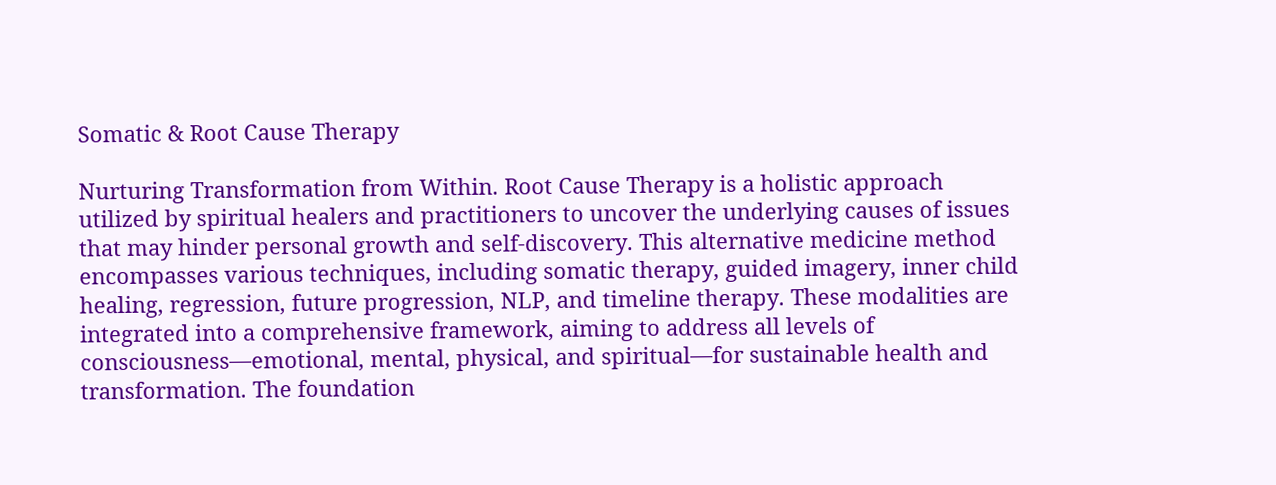Somatic & Root Cause Therapy

Nurturing Transformation from Within. Root Cause Therapy is a holistic approach utilized by spiritual healers and practitioners to uncover the underlying causes of issues that may hinder personal growth and self-discovery. This alternative medicine method encompasses various techniques, including somatic therapy, guided imagery, inner child healing, regression, future progression, NLP, and timeline therapy. These modalities are integrated into a comprehensive framework, aiming to address all levels of consciousness—emotional, mental, physical, and spiritual—for sustainable health and transformation. The foundation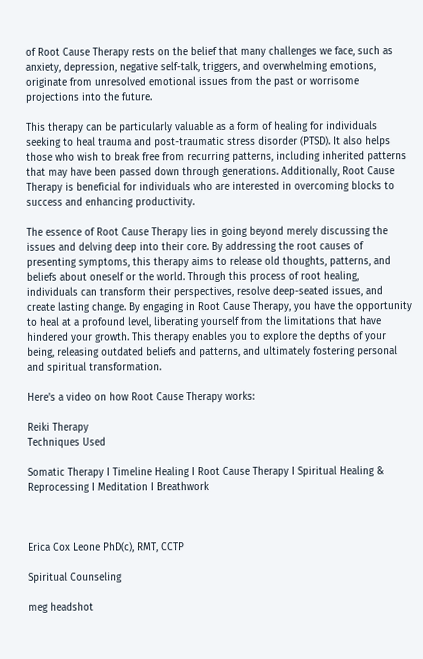of Root Cause Therapy rests on the belief that many challenges we face, such as anxiety, depression, negative self-talk, triggers, and overwhelming emotions, originate from unresolved emotional issues from the past or worrisome projections into the future.

This therapy can be particularly valuable as a form of healing for individuals seeking to heal trauma and post-traumatic stress disorder (PTSD). It also helps those who wish to break free from recurring patterns, including inherited patterns that may have been passed down through generations. Additionally, Root Cause Therapy is beneficial for individuals who are interested in overcoming blocks to success and enhancing productivity.

The essence of Root Cause Therapy lies in going beyond merely discussing the issues and delving deep into their core. By addressing the root causes of presenting symptoms, this therapy aims to release old thoughts, patterns, and beliefs about oneself or the world. Through this process of root healing, individuals can transform their perspectives, resolve deep-seated issues, and create lasting change. By engaging in Root Cause Therapy, you have the opportunity to heal at a profound level, liberating yourself from the limitations that have hindered your growth. This therapy enables you to explore the depths of your being, releasing outdated beliefs and patterns, and ultimately fostering personal and spiritual transformation.

Here's a video on how Root Cause Therapy works:

Reiki Therapy
Techniques Used

Somatic Therapy I Timeline Healing I Root Cause Therapy I Spiritual Healing & Reprocessing I Meditation I Breathwork



Erica Cox Leone PhD(c), RMT, CCTP

Spiritual Counseling

meg headshot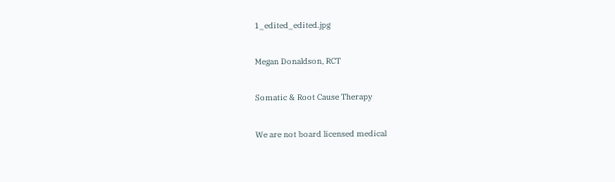1_edited_edited.jpg

Megan Donaldson, RCT

Somatic & Root Cause Therapy

We are not board licensed medical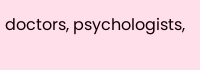doctors, psychologists,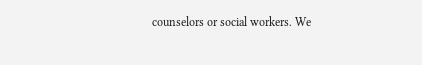counselors or social workers. We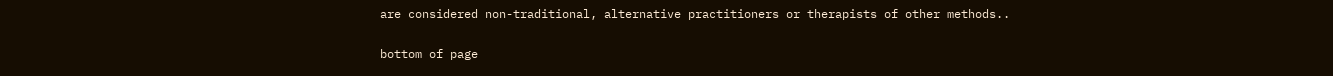are considered non-traditional, alternative practitioners or therapists of other methods..

bottom of page